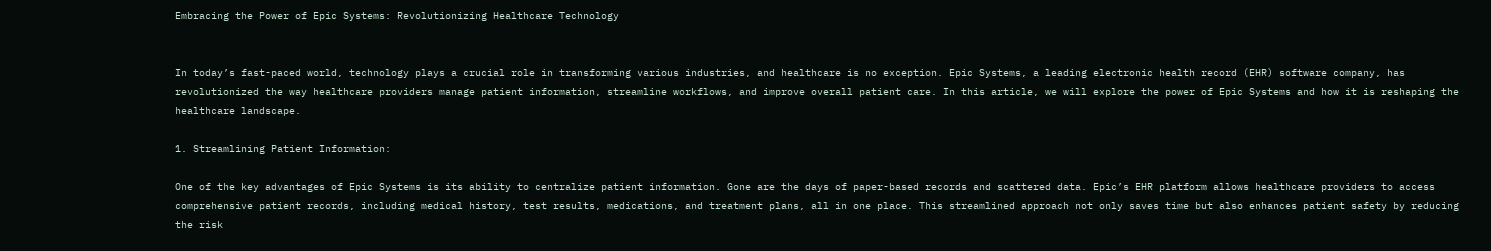Embracing the Power of Epic Systems: Revolutionizing Healthcare Technology


In today’s fast-paced world, technology plays a crucial role in transforming various industries, and healthcare is no exception. Epic Systems, a leading electronic health record (EHR) software company, has revolutionized the way healthcare providers manage patient information, streamline workflows, and improve overall patient care. In this article, we will explore the power of Epic Systems and how it is reshaping the healthcare landscape.

1. Streamlining Patient Information:

One of the key advantages of Epic Systems is its ability to centralize patient information. Gone are the days of paper-based records and scattered data. Epic’s EHR platform allows healthcare providers to access comprehensive patient records, including medical history, test results, medications, and treatment plans, all in one place. This streamlined approach not only saves time but also enhances patient safety by reducing the risk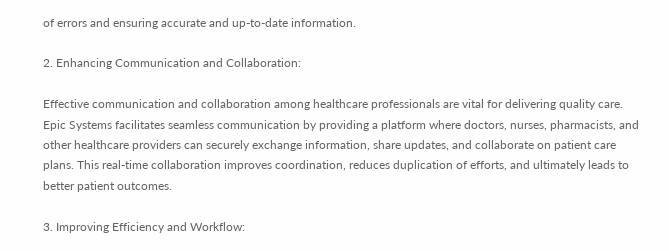of errors and ensuring accurate and up-to-date information.

2. Enhancing Communication and Collaboration:

Effective communication and collaboration among healthcare professionals are vital for delivering quality care. Epic Systems facilitates seamless communication by providing a platform where doctors, nurses, pharmacists, and other healthcare providers can securely exchange information, share updates, and collaborate on patient care plans. This real-time collaboration improves coordination, reduces duplication of efforts, and ultimately leads to better patient outcomes.

3. Improving Efficiency and Workflow: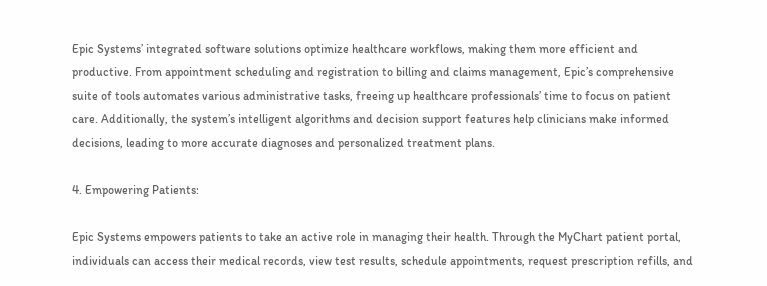Epic Systems’ integrated software solutions optimize healthcare workflows, making them more efficient and productive. From appointment scheduling and registration to billing and claims management, Epic’s comprehensive suite of tools automates various administrative tasks, freeing up healthcare professionals’ time to focus on patient care. Additionally, the system’s intelligent algorithms and decision support features help clinicians make informed decisions, leading to more accurate diagnoses and personalized treatment plans.

4. Empowering Patients:

Epic Systems empowers patients to take an active role in managing their health. Through the MyChart patient portal, individuals can access their medical records, view test results, schedule appointments, request prescription refills, and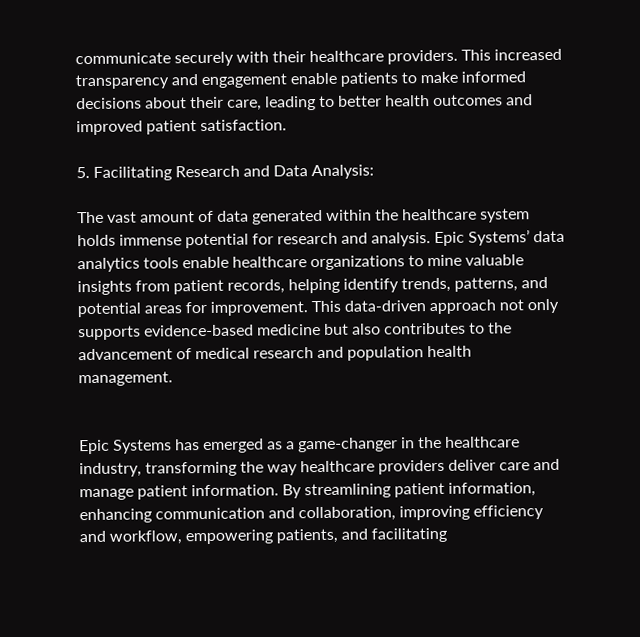communicate securely with their healthcare providers. This increased transparency and engagement enable patients to make informed decisions about their care, leading to better health outcomes and improved patient satisfaction.

5. Facilitating Research and Data Analysis:

The vast amount of data generated within the healthcare system holds immense potential for research and analysis. Epic Systems’ data analytics tools enable healthcare organizations to mine valuable insights from patient records, helping identify trends, patterns, and potential areas for improvement. This data-driven approach not only supports evidence-based medicine but also contributes to the advancement of medical research and population health management.


Epic Systems has emerged as a game-changer in the healthcare industry, transforming the way healthcare providers deliver care and manage patient information. By streamlining patient information, enhancing communication and collaboration, improving efficiency and workflow, empowering patients, and facilitating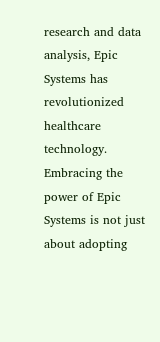research and data analysis, Epic Systems has revolutionized healthcare technology. Embracing the power of Epic Systems is not just about adopting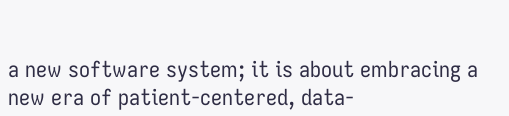a new software system; it is about embracing a new era of patient-centered, data-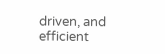driven, and efficient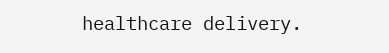healthcare delivery.